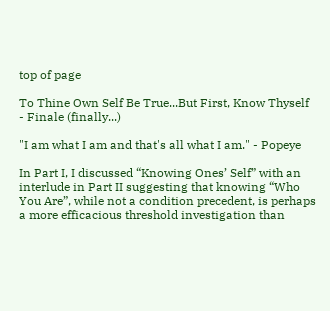top of page

To Thine Own Self Be True...But First, Know Thyself - Finale (finally...)

"I am what I am and that's all what I am." - Popeye

In Part I, I discussed “Knowing Ones’ Self” with an interlude in Part II suggesting that knowing “Who You Are”, while not a condition precedent, is perhaps a more efficacious threshold investigation than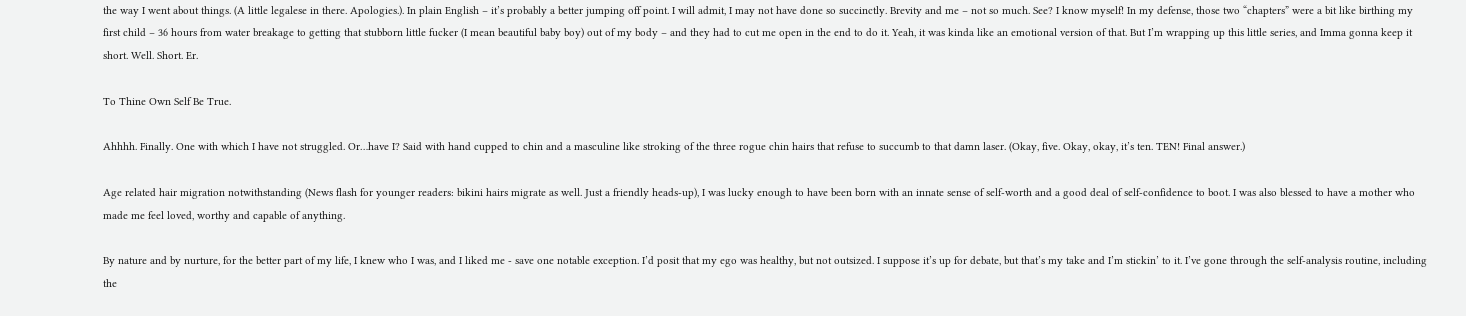the way I went about things. (A little legalese in there. Apologies.). In plain English – it’s probably a better jumping off point. I will admit, I may not have done so succinctly. Brevity and me – not so much. See? I know myself! In my defense, those two “chapters” were a bit like birthing my first child – 36 hours from water breakage to getting that stubborn little fucker (I mean beautiful baby boy) out of my body – and they had to cut me open in the end to do it. Yeah, it was kinda like an emotional version of that. But I’m wrapping up this little series, and Imma gonna keep it short. Well. Short. Er.

To Thine Own Self Be True.

Ahhhh. Finally. One with which I have not struggled. Or…have I? Said with hand cupped to chin and a masculine like stroking of the three rogue chin hairs that refuse to succumb to that damn laser. (Okay, five. Okay, okay, it’s ten. TEN! Final answer.)

Age related hair migration notwithstanding (News flash for younger readers: bikini hairs migrate as well. Just a friendly heads-up), I was lucky enough to have been born with an innate sense of self-worth and a good deal of self-confidence to boot. I was also blessed to have a mother who made me feel loved, worthy and capable of anything.

By nature and by nurture, for the better part of my life, I knew who I was, and I liked me - save one notable exception. I’d posit that my ego was healthy, but not outsized. I suppose it’s up for debate, but that’s my take and I’m stickin’ to it. I’ve gone through the self-analysis routine, including the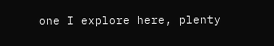one I explore here, plenty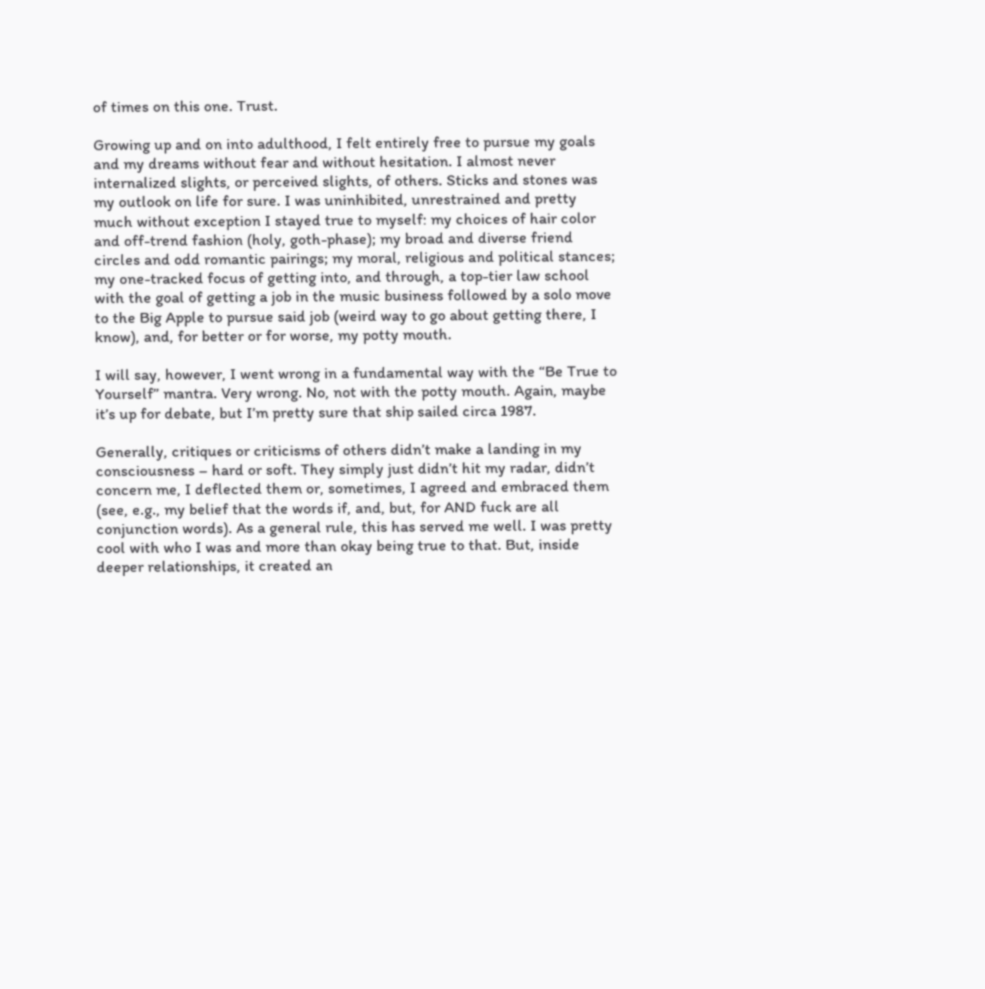of times on this one. Trust.

Growing up and on into adulthood, I felt entirely free to pursue my goals and my dreams without fear and without hesitation. I almost never internalized slights, or perceived slights, of others. Sticks and stones was my outlook on life for sure. I was uninhibited, unrestrained and pretty much without exception I stayed true to myself: my choices of hair color and off-trend fashion (holy, goth-phase); my broad and diverse friend circles and odd romantic pairings; my moral, religious and political stances; my one-tracked focus of getting into, and through, a top-tier law school with the goal of getting a job in the music business followed by a solo move to the Big Apple to pursue said job (weird way to go about getting there, I know), and, for better or for worse, my potty mouth.

I will say, however, I went wrong in a fundamental way with the “Be True to Yourself” mantra. Very wrong. No, not with the potty mouth. Again, maybe it’s up for debate, but I’m pretty sure that ship sailed circa 1987.

Generally, critiques or criticisms of others didn’t make a landing in my consciousness – hard or soft. They simply just didn’t hit my radar, didn’t concern me, I deflected them or, sometimes, I agreed and embraced them (see, e.g., my belief that the words if, and, but, for AND fuck are all conjunction words). As a general rule, this has served me well. I was pretty cool with who I was and more than okay being true to that. But, inside deeper relationships, it created an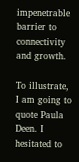impenetrable barrier to connectivity and growth.

To illustrate, I am going to quote Paula Deen. I hesitated to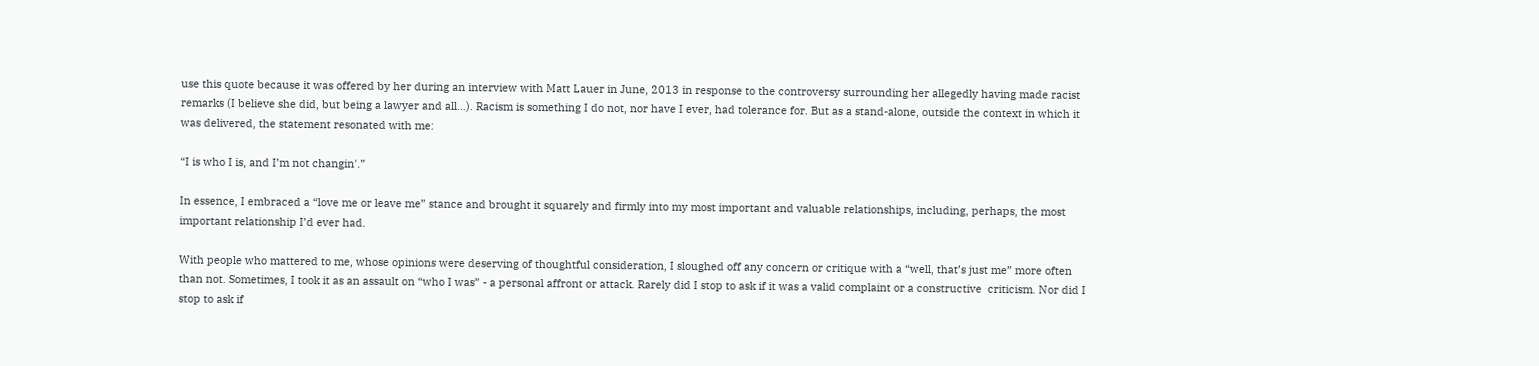use this quote because it was offered by her during an interview with Matt Lauer in June, 2013 in response to the controversy surrounding her allegedly having made racist remarks (I believe she did, but being a lawyer and all…). Racism is something I do not, nor have I ever, had tolerance for. But as a stand-alone, outside the context in which it was delivered, the statement resonated with me:

“I is who I is, and I’m not changin'.”

In essence, I embraced a “love me or leave me” stance and brought it squarely and firmly into my most important and valuable relationships, including, perhaps, the most important relationship I’d ever had.

With people who mattered to me, whose opinions were deserving of thoughtful consideration, I sloughed off any concern or critique with a “well, that’s just me” more often than not. Sometimes, I took it as an assault on “who I was” - a personal affront or attack. Rarely did I stop to ask if it was a valid complaint or a constructive  criticism. Nor did I stop to ask if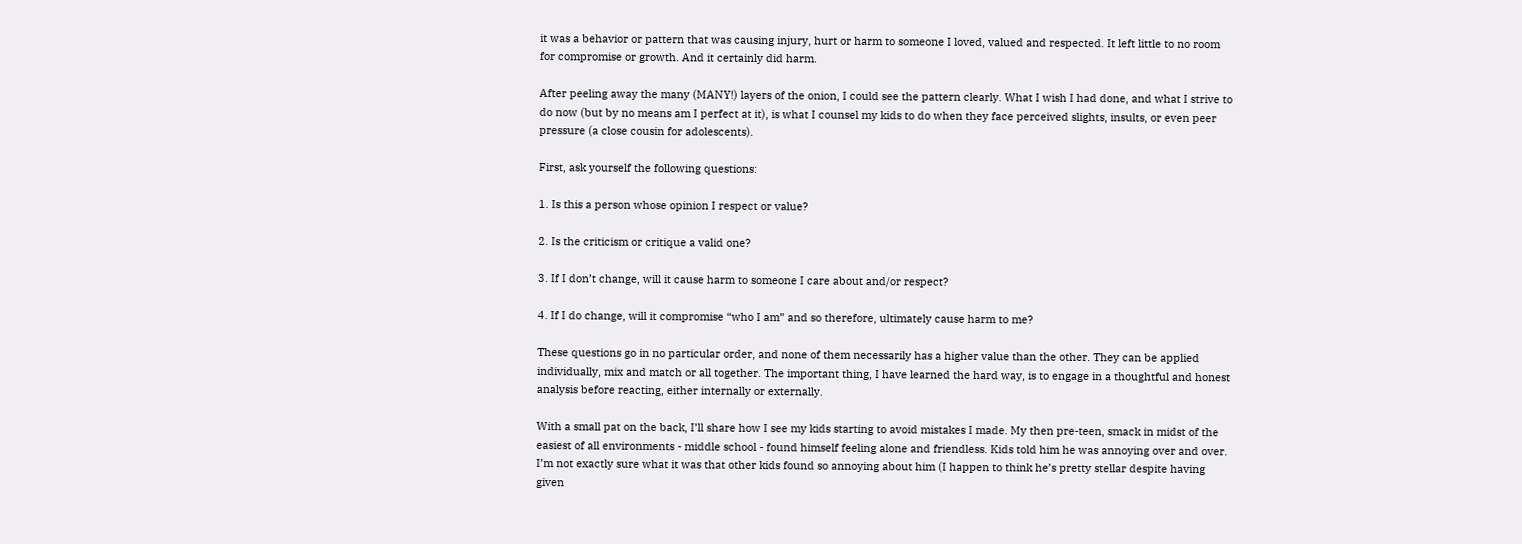it was a behavior or pattern that was causing injury, hurt or harm to someone I loved, valued and respected. It left little to no room for compromise or growth. And it certainly did harm.

After peeling away the many (MANY!) layers of the onion, I could see the pattern clearly. What I wish I had done, and what I strive to do now (but by no means am I perfect at it), is what I counsel my kids to do when they face perceived slights, insults, or even peer pressure (a close cousin for adolescents).

First, ask yourself the following questions:

1. Is this a person whose opinion I respect or value?

2. Is the criticism or critique a valid one?

3. If I don’t change, will it cause harm to someone I care about and/or respect?

4. If I do change, will it compromise “who I am” and so therefore, ultimately cause harm to me?

These questions go in no particular order, and none of them necessarily has a higher value than the other. They can be applied individually, mix and match or all together. The important thing, I have learned the hard way, is to engage in a thoughtful and honest analysis before reacting, either internally or externally.

With a small pat on the back, I’ll share how I see my kids starting to avoid mistakes I made. My then pre-teen, smack in midst of the easiest of all environments - middle school - found himself feeling alone and friendless. Kids told him he was annoying over and over. I’m not exactly sure what it was that other kids found so annoying about him (I happen to think he’s pretty stellar despite having given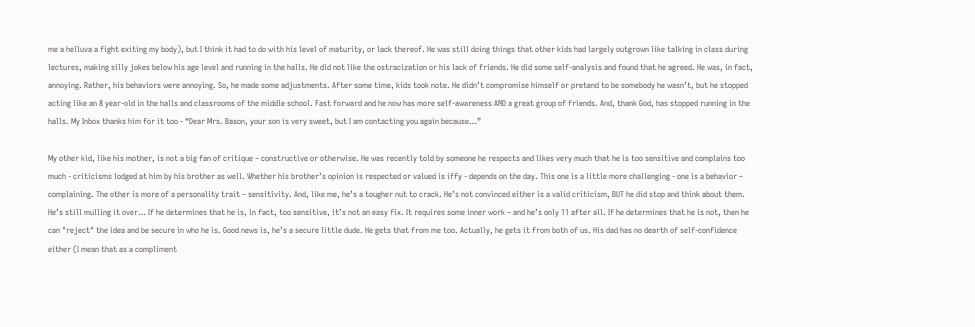me a helluva a fight exiting my body), but I think it had to do with his level of maturity, or lack thereof. He was still doing things that other kids had largely outgrown like talking in class during lectures, making silly jokes below his age level and running in the halls. He did not like the ostracization or his lack of friends. He did some self-analysis and found that he agreed. He was, in fact, annoying. Rather, his behaviors were annoying. So, he made some adjustments. After some time, kids took note. He didn’t compromise himself or pretend to be somebody he wasn’t, but he stopped acting like an 8 year-old in the halls and classrooms of the middle school. Fast forward and he now has more self-awareness AND a great group of friends. And, thank God, has stopped running in the halls. My Inbox thanks him for it too - “Dear Mrs. Bason, your son is very sweet, but I am contacting you again because…”

My other kid, like his mother, is not a big fan of critique – constructive or otherwise. He was recently told by someone he respects and likes very much that he is too sensitive and complains too much - criticisms lodged at him by his brother as well. Whether his brother’s opinion is respected or valued is iffy - depends on the day. This one is a little more challenging - one is a behavior – complaining. The other is more of a personality trait – sensitivity. And, like me, he’s a tougher nut to crack. He’s not convinced either is a valid criticism, BUT he did stop and think about them. He’s still mulling it over… If he determines that he is, in fact, too sensitive, it’s not an easy fix. It requires some inner work – and he’s only 11 after all. If he determines that he is not, then he can "reject" the idea and be secure in who he is. Good news is, he’s a secure little dude. He gets that from me too. Actually, he gets it from both of us. His dad has no dearth of self-confidence either (I mean that as a compliment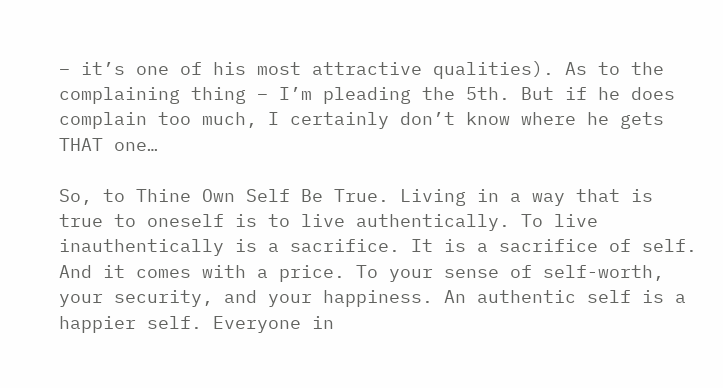– it’s one of his most attractive qualities). As to the complaining thing – I’m pleading the 5th. But if he does complain too much, I certainly don’t know where he gets THAT one…

So, to Thine Own Self Be True. Living in a way that is true to oneself is to live authentically. To live inauthentically is a sacrifice. It is a sacrifice of self. And it comes with a price. To your sense of self-worth, your security, and your happiness. An authentic self is a happier self. Everyone in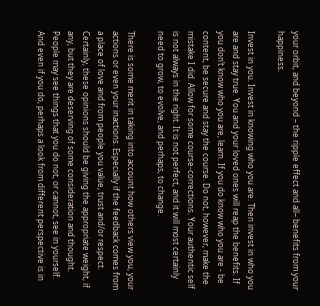your orbit, and beyond – the ripple effect and all– benefits from your happiness.

Invest in you. Invest in knowing who you are. Then invest in who you are and stay true. You and your loved ones will reap the benefits. If you don’t know who you are, learn. If you do know who you are - be content, be secure and stay the course. Do not, however, make the mistake I did. Allow for some course-corrections. Your authentic self is not always in the right. It is not perfect, and it will most certainly need to grow, to evolve, and perhaps, to change.

There is some merit in taking into account how others view you, your actions or even your inactions. Especially if the feedback comes from a place of love and from people you value, trust and/or respect. Certainly, these opinions should be giving the appropriate weight, if any, but they are deserving of some consideration and thought. People may see things that you do not, or cannot, see in yourself. And even if you do, perhaps a look from different perspective is in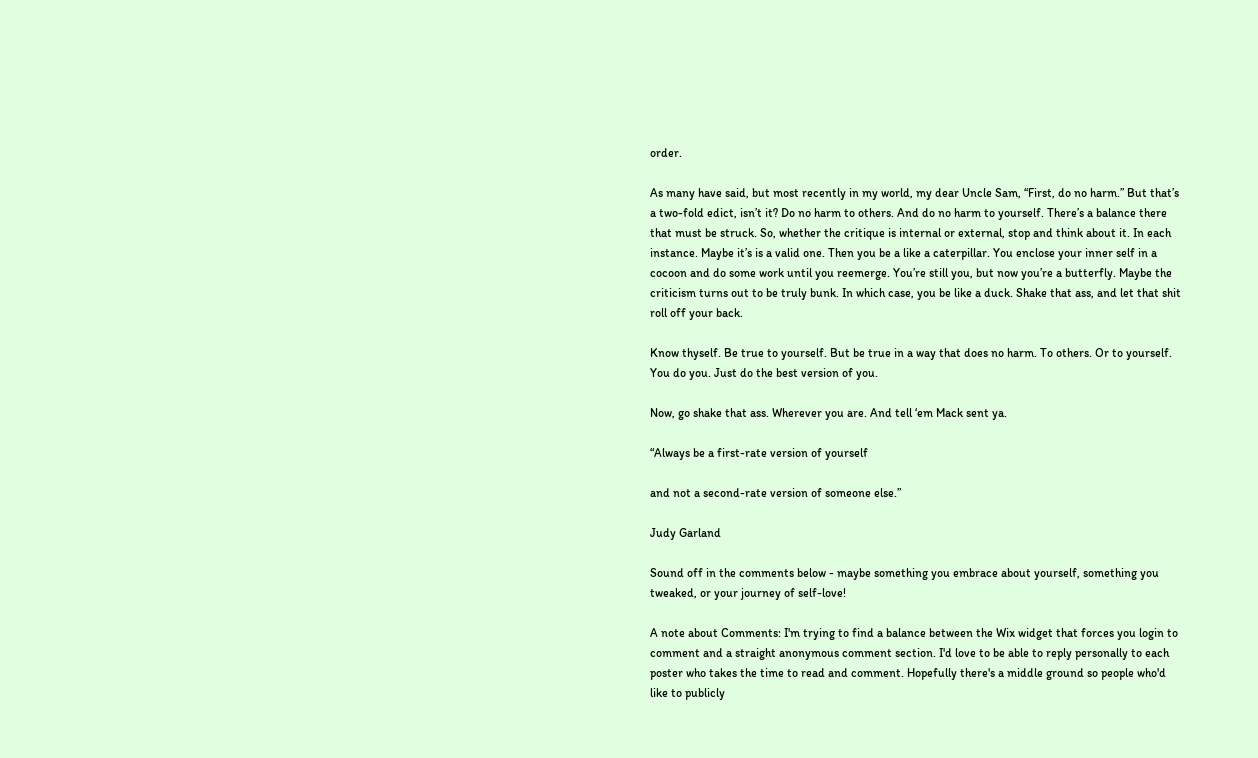order.

As many have said, but most recently in my world, my dear Uncle Sam, “First, do no harm.” But that’s a two-fold edict, isn’t it? Do no harm to others. And do no harm to yourself. There’s a balance there that must be struck. So, whether the critique is internal or external, stop and think about it. In each instance. Maybe it’s is a valid one. Then you be a like a caterpillar. You enclose your inner self in a cocoon and do some work until you reemerge. You’re still you, but now you’re a butterfly. Maybe the criticism turns out to be truly bunk. In which case, you be like a duck. Shake that ass, and let that shit roll off your back.

Know thyself. Be true to yourself. But be true in a way that does no harm. To others. Or to yourself. You do you. Just do the best version of you.

Now, go shake that ass. Wherever you are. And tell ‘em Mack sent ya.

“Always be a first-rate version of yourself

and not a second-rate version of someone else.”

Judy Garland

Sound off in the comments below - maybe something you embrace about yourself, something you tweaked, or your journey of self-love!

A note about Comments: I'm trying to find a balance between the Wix widget that forces you login to comment and a straight anonymous comment section. I'd love to be able to reply personally to each poster who takes the time to read and comment. Hopefully there's a middle ground so people who'd like to publicly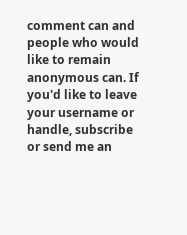comment can and people who would like to remain anonymous can. If you'd like to leave your username or handle, subscribe or send me an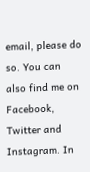email, please do so. You can also find me on Facebook, Twitter and Instagram. In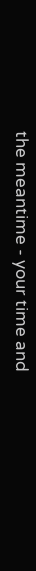the meantime - your time and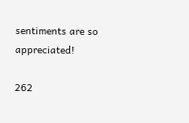sentiments are so appreciated!

262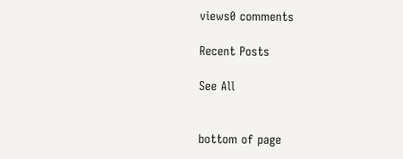views0 comments

Recent Posts

See All


bottom of page